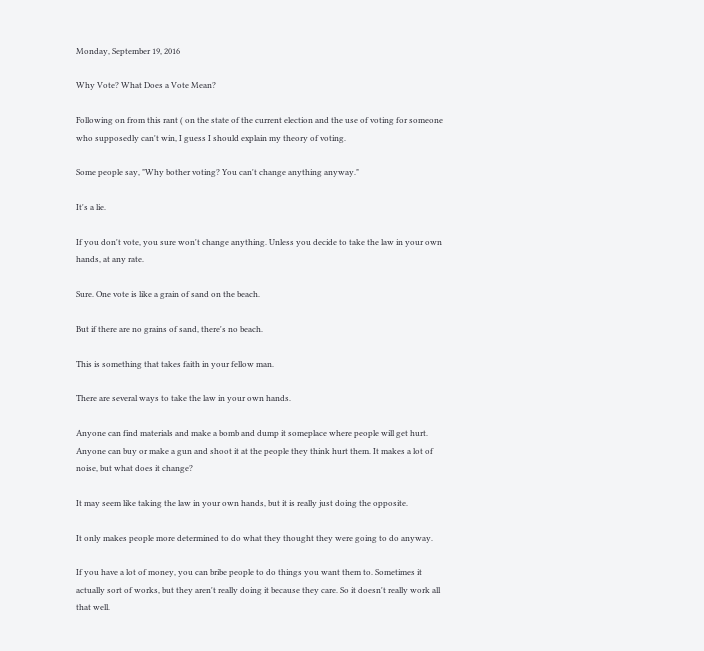Monday, September 19, 2016

Why Vote? What Does a Vote Mean?

Following on from this rant ( on the state of the current election and the use of voting for someone who supposedly can't win, I guess I should explain my theory of voting.

Some people say, "Why bother voting? You can't change anything anyway."

It's a lie.

If you don't vote, you sure won't change anything. Unless you decide to take the law in your own hands, at any rate.

Sure. One vote is like a grain of sand on the beach.

But if there are no grains of sand, there's no beach.

This is something that takes faith in your fellow man.

There are several ways to take the law in your own hands.

Anyone can find materials and make a bomb and dump it someplace where people will get hurt. Anyone can buy or make a gun and shoot it at the people they think hurt them. It makes a lot of noise, but what does it change?

It may seem like taking the law in your own hands, but it is really just doing the opposite.

It only makes people more determined to do what they thought they were going to do anyway.

If you have a lot of money, you can bribe people to do things you want them to. Sometimes it actually sort of works, but they aren't really doing it because they care. So it doesn't really work all that well.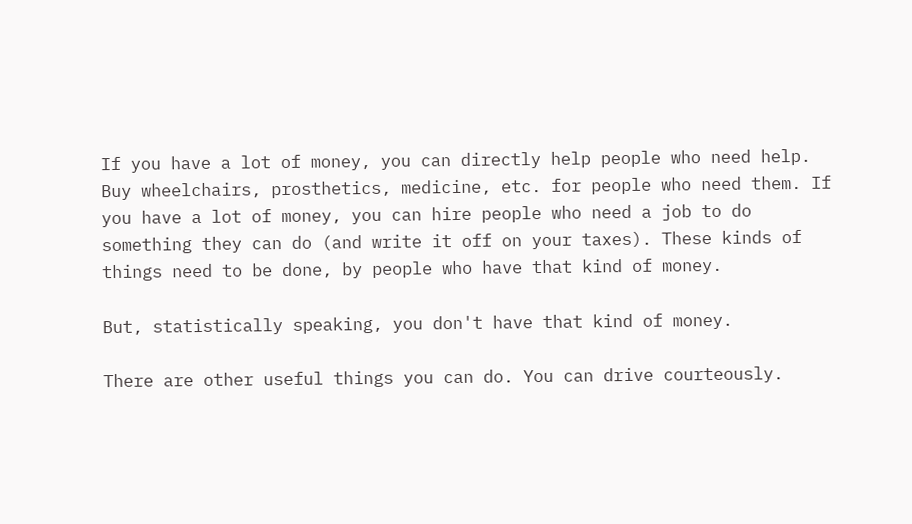If you have a lot of money, you can directly help people who need help. Buy wheelchairs, prosthetics, medicine, etc. for people who need them. If you have a lot of money, you can hire people who need a job to do something they can do (and write it off on your taxes). These kinds of things need to be done, by people who have that kind of money.

But, statistically speaking, you don't have that kind of money.

There are other useful things you can do. You can drive courteously.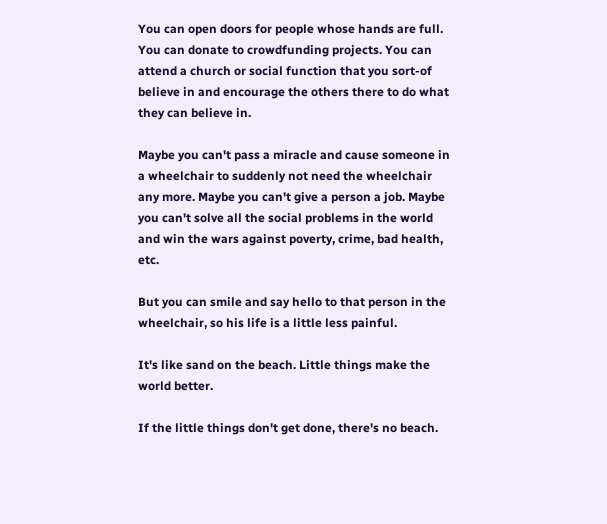You can open doors for people whose hands are full. You can donate to crowdfunding projects. You can attend a church or social function that you sort-of believe in and encourage the others there to do what they can believe in.

Maybe you can't pass a miracle and cause someone in a wheelchair to suddenly not need the wheelchair any more. Maybe you can't give a person a job. Maybe you can't solve all the social problems in the world and win the wars against poverty, crime, bad health, etc.

But you can smile and say hello to that person in the wheelchair, so his life is a little less painful.

It's like sand on the beach. Little things make the world better.

If the little things don't get done, there's no beach.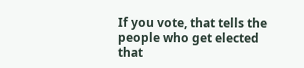If you vote, that tells the people who get elected that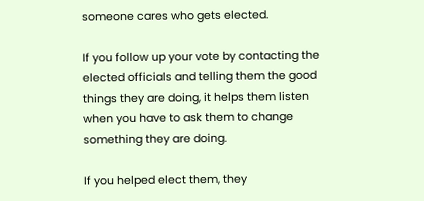someone cares who gets elected.

If you follow up your vote by contacting the elected officials and telling them the good things they are doing, it helps them listen when you have to ask them to change something they are doing.

If you helped elect them, they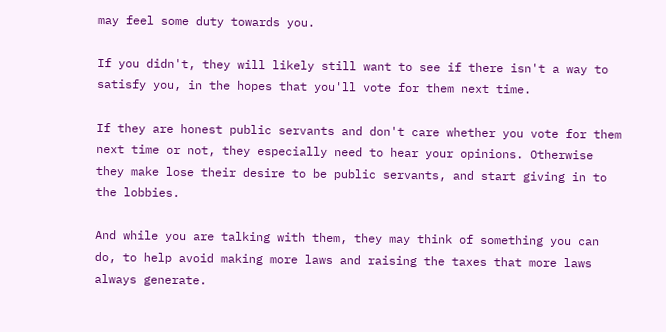may feel some duty towards you.

If you didn't, they will likely still want to see if there isn't a way to satisfy you, in the hopes that you'll vote for them next time.

If they are honest public servants and don't care whether you vote for them next time or not, they especially need to hear your opinions. Otherwise they make lose their desire to be public servants, and start giving in to the lobbies.

And while you are talking with them, they may think of something you can do, to help avoid making more laws and raising the taxes that more laws always generate.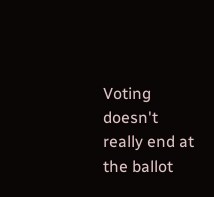Voting doesn't really end at the ballot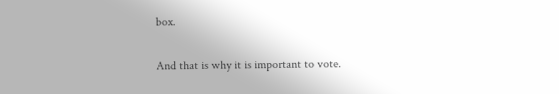box.

And that is why it is important to vote.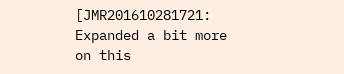[JMR201610281721: Expanded a bit more on this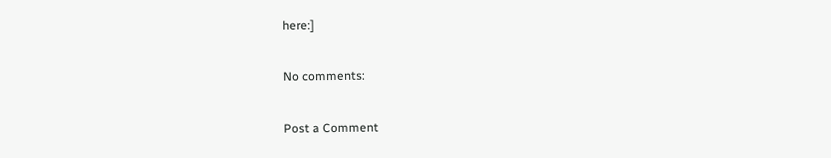here:]

No comments:

Post a Comment